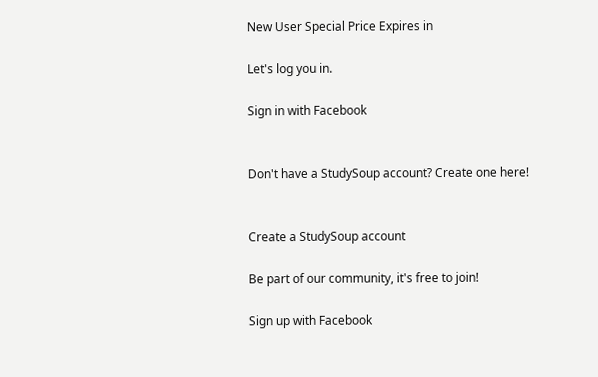New User Special Price Expires in

Let's log you in.

Sign in with Facebook


Don't have a StudySoup account? Create one here!


Create a StudySoup account

Be part of our community, it's free to join!

Sign up with Facebook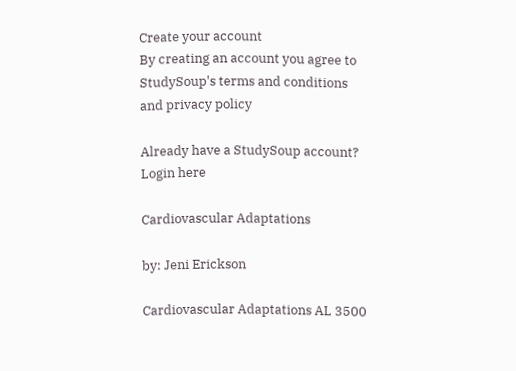Create your account
By creating an account you agree to StudySoup's terms and conditions and privacy policy

Already have a StudySoup account? Login here

Cardiovascular Adaptations

by: Jeni Erickson

Cardiovascular Adaptations AL 3500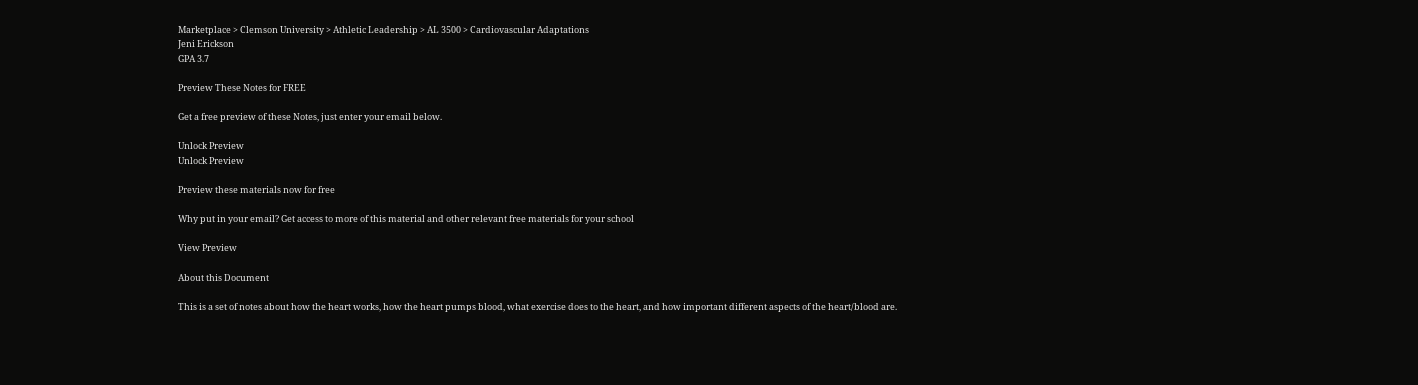Marketplace > Clemson University > Athletic Leadership > AL 3500 > Cardiovascular Adaptations
Jeni Erickson
GPA 3.7

Preview These Notes for FREE

Get a free preview of these Notes, just enter your email below.

Unlock Preview
Unlock Preview

Preview these materials now for free

Why put in your email? Get access to more of this material and other relevant free materials for your school

View Preview

About this Document

This is a set of notes about how the heart works, how the heart pumps blood, what exercise does to the heart, and how important different aspects of the heart/blood are.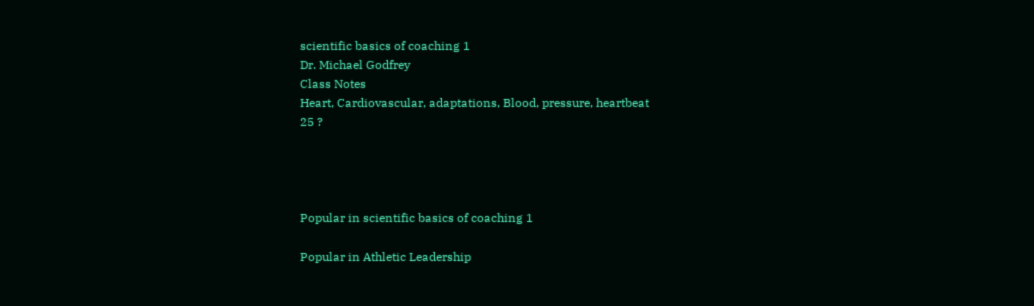scientific basics of coaching 1
Dr. Michael Godfrey
Class Notes
Heart, Cardiovascular, adaptations, Blood, pressure, heartbeat
25 ?




Popular in scientific basics of coaching 1

Popular in Athletic Leadership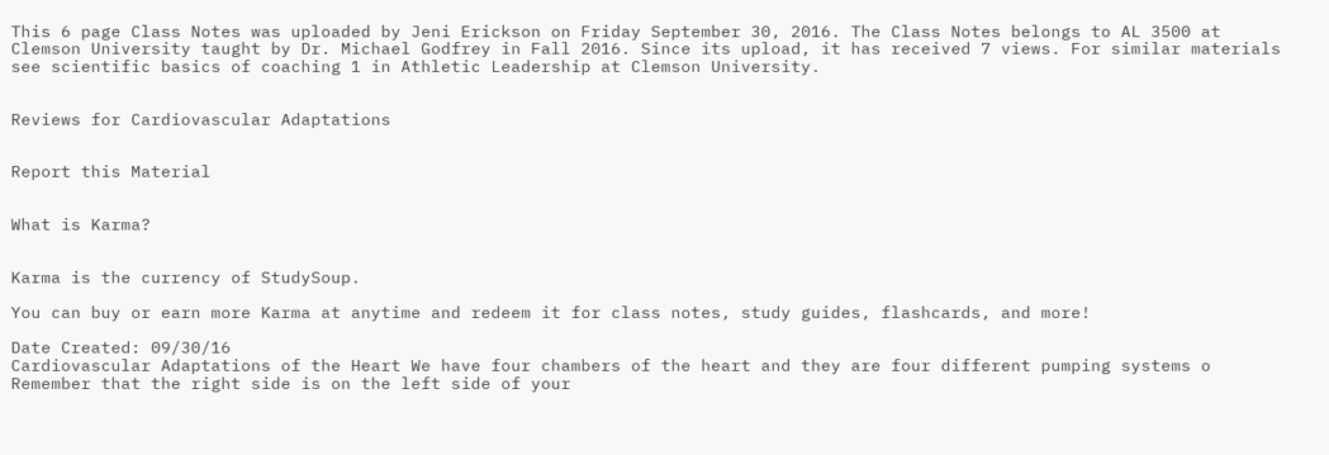This 6 page Class Notes was uploaded by Jeni Erickson on Friday September 30, 2016. The Class Notes belongs to AL 3500 at Clemson University taught by Dr. Michael Godfrey in Fall 2016. Since its upload, it has received 7 views. For similar materials see scientific basics of coaching 1 in Athletic Leadership at Clemson University.


Reviews for Cardiovascular Adaptations


Report this Material


What is Karma?


Karma is the currency of StudySoup.

You can buy or earn more Karma at anytime and redeem it for class notes, study guides, flashcards, and more!

Date Created: 09/30/16
Cardiovascular Adaptations of the Heart We have four chambers of the heart and they are four different pumping systems o Remember that the right side is on the left side of your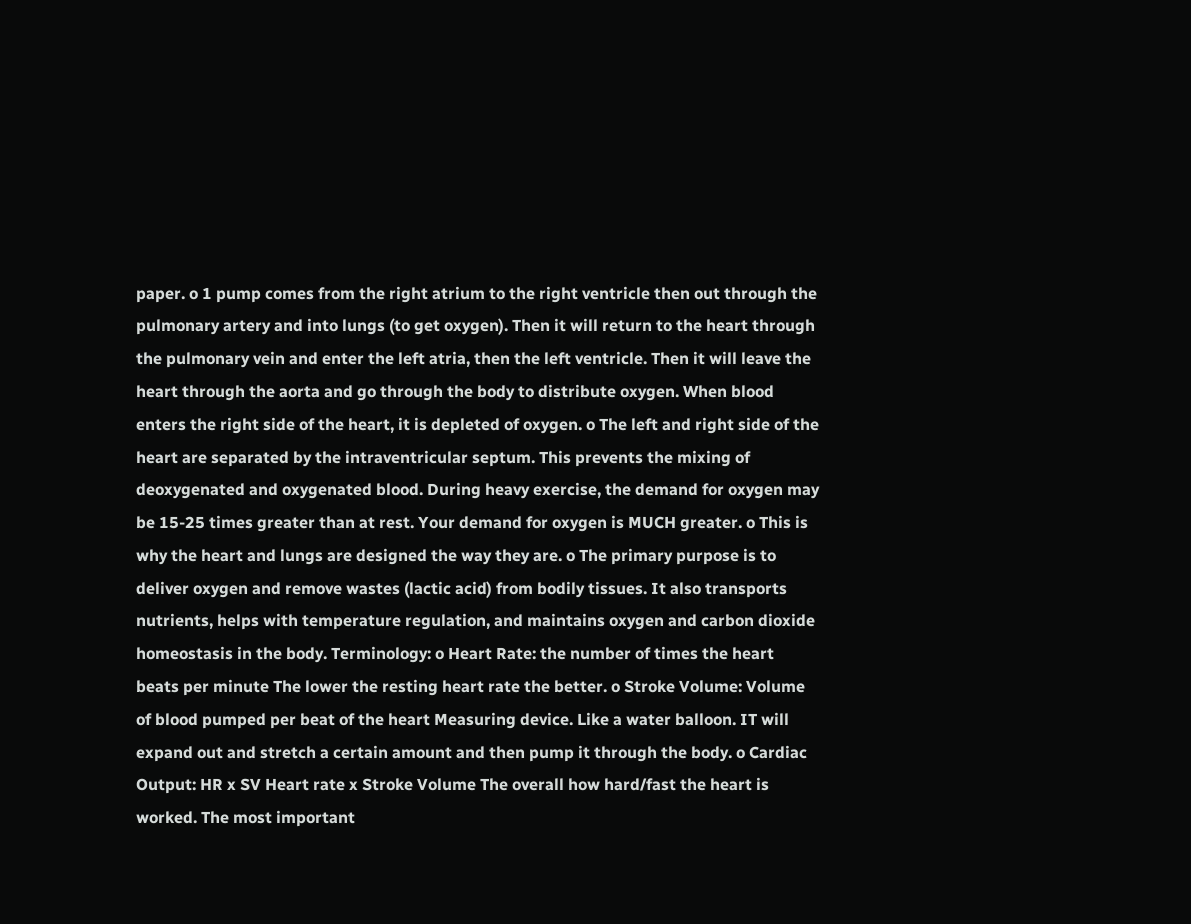paper. o 1 pump comes from the right atrium to the right ventricle then out through the pulmonary artery and into lungs (to get oxygen). Then it will return to the heart through the pulmonary vein and enter the left atria, then the left ventricle. Then it will leave the heart through the aorta and go through the body to distribute oxygen. When blood enters the right side of the heart, it is depleted of oxygen. o The left and right side of the heart are separated by the intraventricular septum. This prevents the mixing of deoxygenated and oxygenated blood. During heavy exercise, the demand for oxygen may be 15-25 times greater than at rest. Your demand for oxygen is MUCH greater. o This is why the heart and lungs are designed the way they are. o The primary purpose is to deliver oxygen and remove wastes (lactic acid) from bodily tissues. It also transports nutrients, helps with temperature regulation, and maintains oxygen and carbon dioxide homeostasis in the body. Terminology: o Heart Rate: the number of times the heart beats per minute The lower the resting heart rate the better. o Stroke Volume: Volume of blood pumped per beat of the heart Measuring device. Like a water balloon. IT will expand out and stretch a certain amount and then pump it through the body. o Cardiac Output: HR x SV Heart rate x Stroke Volume The overall how hard/fast the heart is worked. The most important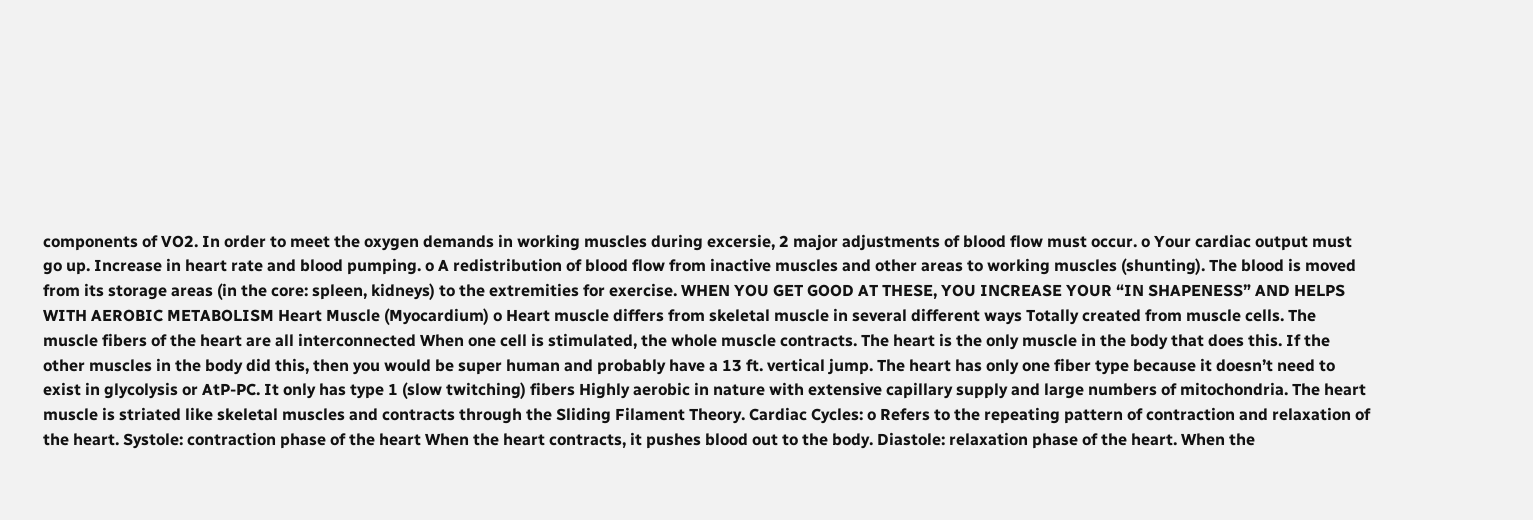components of VO2. In order to meet the oxygen demands in working muscles during excersie, 2 major adjustments of blood flow must occur. o Your cardiac output must go up. Increase in heart rate and blood pumping. o A redistribution of blood flow from inactive muscles and other areas to working muscles (shunting). The blood is moved from its storage areas (in the core: spleen, kidneys) to the extremities for exercise. WHEN YOU GET GOOD AT THESE, YOU INCREASE YOUR “IN SHAPENESS” AND HELPS WITH AEROBIC METABOLISM Heart Muscle (Myocardium) o Heart muscle differs from skeletal muscle in several different ways Totally created from muscle cells. The muscle fibers of the heart are all interconnected When one cell is stimulated, the whole muscle contracts. The heart is the only muscle in the body that does this. If the other muscles in the body did this, then you would be super human and probably have a 13 ft. vertical jump. The heart has only one fiber type because it doesn’t need to exist in glycolysis or AtP-PC. It only has type 1 (slow twitching) fibers Highly aerobic in nature with extensive capillary supply and large numbers of mitochondria. The heart muscle is striated like skeletal muscles and contracts through the Sliding Filament Theory. Cardiac Cycles: o Refers to the repeating pattern of contraction and relaxation of the heart. Systole: contraction phase of the heart When the heart contracts, it pushes blood out to the body. Diastole: relaxation phase of the heart. When the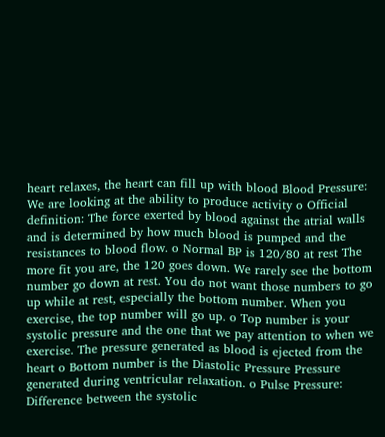heart relaxes, the heart can fill up with blood Blood Pressure: We are looking at the ability to produce activity o Official definition: The force exerted by blood against the atrial walls and is determined by how much blood is pumped and the resistances to blood flow. o Normal BP is 120/80 at rest The more fit you are, the 120 goes down. We rarely see the bottom number go down at rest. You do not want those numbers to go up while at rest, especially the bottom number. When you exercise, the top number will go up. o Top number is your systolic pressure and the one that we pay attention to when we exercise. The pressure generated as blood is ejected from the heart o Bottom number is the Diastolic Pressure Pressure generated during ventricular relaxation. o Pulse Pressure: Difference between the systolic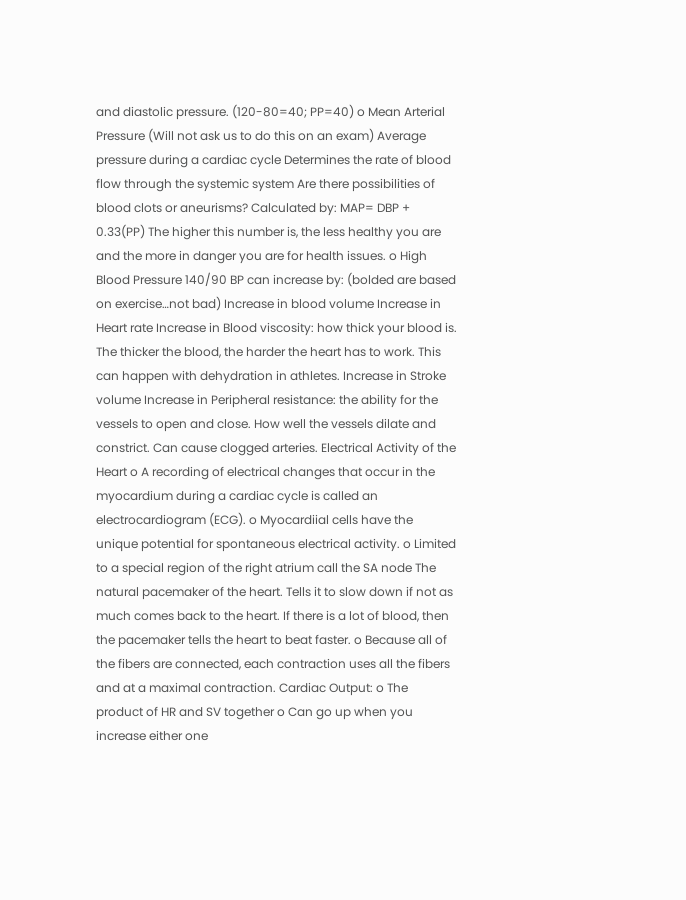and diastolic pressure. (120-80=40; PP=40) o Mean Arterial Pressure (Will not ask us to do this on an exam) Average pressure during a cardiac cycle Determines the rate of blood flow through the systemic system Are there possibilities of blood clots or aneurisms? Calculated by: MAP= DBP + 0.33(PP) The higher this number is, the less healthy you are and the more in danger you are for health issues. o High Blood Pressure 140/90 BP can increase by: (bolded are based on exercise…not bad) Increase in blood volume Increase in Heart rate Increase in Blood viscosity: how thick your blood is. The thicker the blood, the harder the heart has to work. This can happen with dehydration in athletes. Increase in Stroke volume Increase in Peripheral resistance: the ability for the vessels to open and close. How well the vessels dilate and constrict. Can cause clogged arteries. Electrical Activity of the Heart o A recording of electrical changes that occur in the myocardium during a cardiac cycle is called an electrocardiogram (ECG). o Myocardiial cells have the unique potential for spontaneous electrical activity. o Limited to a special region of the right atrium call the SA node The natural pacemaker of the heart. Tells it to slow down if not as much comes back to the heart. If there is a lot of blood, then the pacemaker tells the heart to beat faster. o Because all of the fibers are connected, each contraction uses all the fibers and at a maximal contraction. Cardiac Output: o The product of HR and SV together o Can go up when you increase either one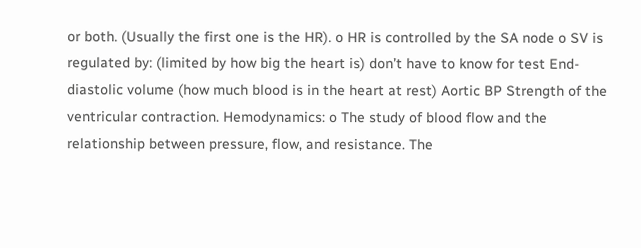or both. (Usually the first one is the HR). o HR is controlled by the SA node o SV is regulated by: (limited by how big the heart is) don’t have to know for test End-diastolic volume (how much blood is in the heart at rest) Aortic BP Strength of the ventricular contraction. Hemodynamics: o The study of blood flow and the relationship between pressure, flow, and resistance. The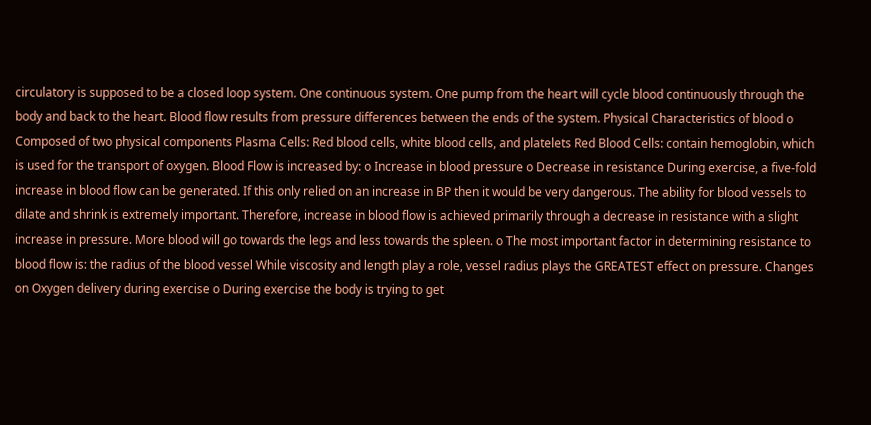circulatory is supposed to be a closed loop system. One continuous system. One pump from the heart will cycle blood continuously through the body and back to the heart. Blood flow results from pressure differences between the ends of the system. Physical Characteristics of blood o Composed of two physical components Plasma Cells: Red blood cells, white blood cells, and platelets Red Blood Cells: contain hemoglobin, which is used for the transport of oxygen. Blood Flow is increased by: o Increase in blood pressure o Decrease in resistance During exercise, a five-fold increase in blood flow can be generated. If this only relied on an increase in BP then it would be very dangerous. The ability for blood vessels to dilate and shrink is extremely important. Therefore, increase in blood flow is achieved primarily through a decrease in resistance with a slight increase in pressure. More blood will go towards the legs and less towards the spleen. o The most important factor in determining resistance to blood flow is: the radius of the blood vessel While viscosity and length play a role, vessel radius plays the GREATEST effect on pressure. Changes on Oxygen delivery during exercise o During exercise the body is trying to get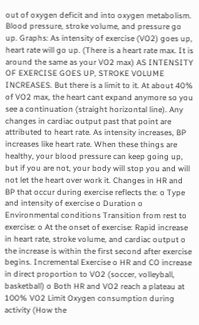out of oxygen deficit and into oxygen metabolism. Blood pressure, stroke volume, and pressure go up. Graphs: As intensity of exercise (VO2) goes up, heart rate will go up. (There is a heart rate max. It is around the same as your VO2 max) AS INTENSITY OF EXERCISE GOES UP, STROKE VOLUME INCREASES. But there is a limit to it. At about 40% of VO2 max, the heart cant expand anymore so you see a continuation (straight horizontal line). Any changes in cardiac output past that point are attributed to heart rate. As intensity increases, BP increases like heart rate. When these things are healthy, your blood pressure can keep going up, but if you are not, your body will stop you and will not let the heart over work it. Changes in HR and BP that occur during exercise reflects the: o Type and intensity of exercise o Duration o Environmental conditions Transition from rest to exercise: o At the onset of exercise: Rapid increase in heart rate, stroke volume, and cardiac output o the increase is within the first second after exercise begins. Incremental Exercise o HR and CO increase in direct proportion to VO2 (soccer, volleyball, basketball) o Both HR and VO2 reach a plateau at 100% VO2 Limit Oxygen consumption during activity (How the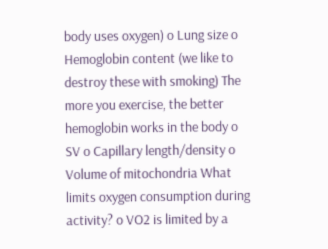body uses oxygen) o Lung size o Hemoglobin content (we like to destroy these with smoking) The more you exercise, the better hemoglobin works in the body o SV o Capillary length/density o Volume of mitochondria What limits oxygen consumption during activity? o VO2 is limited by a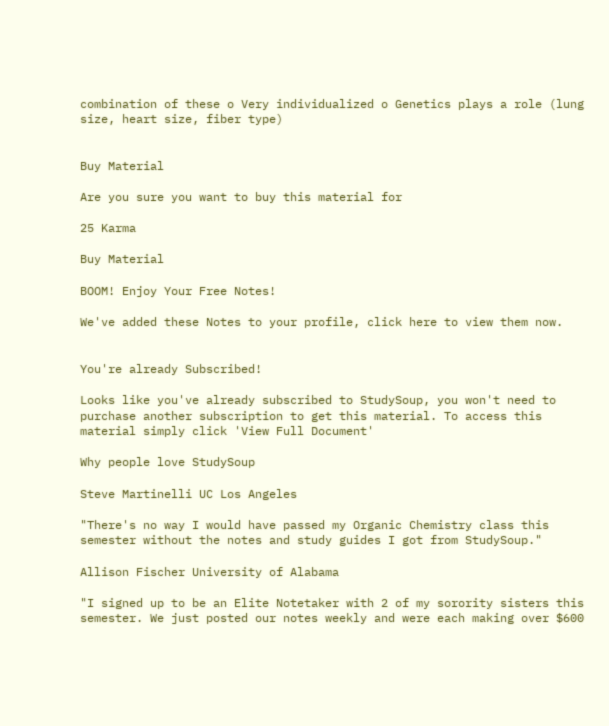combination of these o Very individualized o Genetics plays a role (lung size, heart size, fiber type)


Buy Material

Are you sure you want to buy this material for

25 Karma

Buy Material

BOOM! Enjoy Your Free Notes!

We've added these Notes to your profile, click here to view them now.


You're already Subscribed!

Looks like you've already subscribed to StudySoup, you won't need to purchase another subscription to get this material. To access this material simply click 'View Full Document'

Why people love StudySoup

Steve Martinelli UC Los Angeles

"There's no way I would have passed my Organic Chemistry class this semester without the notes and study guides I got from StudySoup."

Allison Fischer University of Alabama

"I signed up to be an Elite Notetaker with 2 of my sorority sisters this semester. We just posted our notes weekly and were each making over $600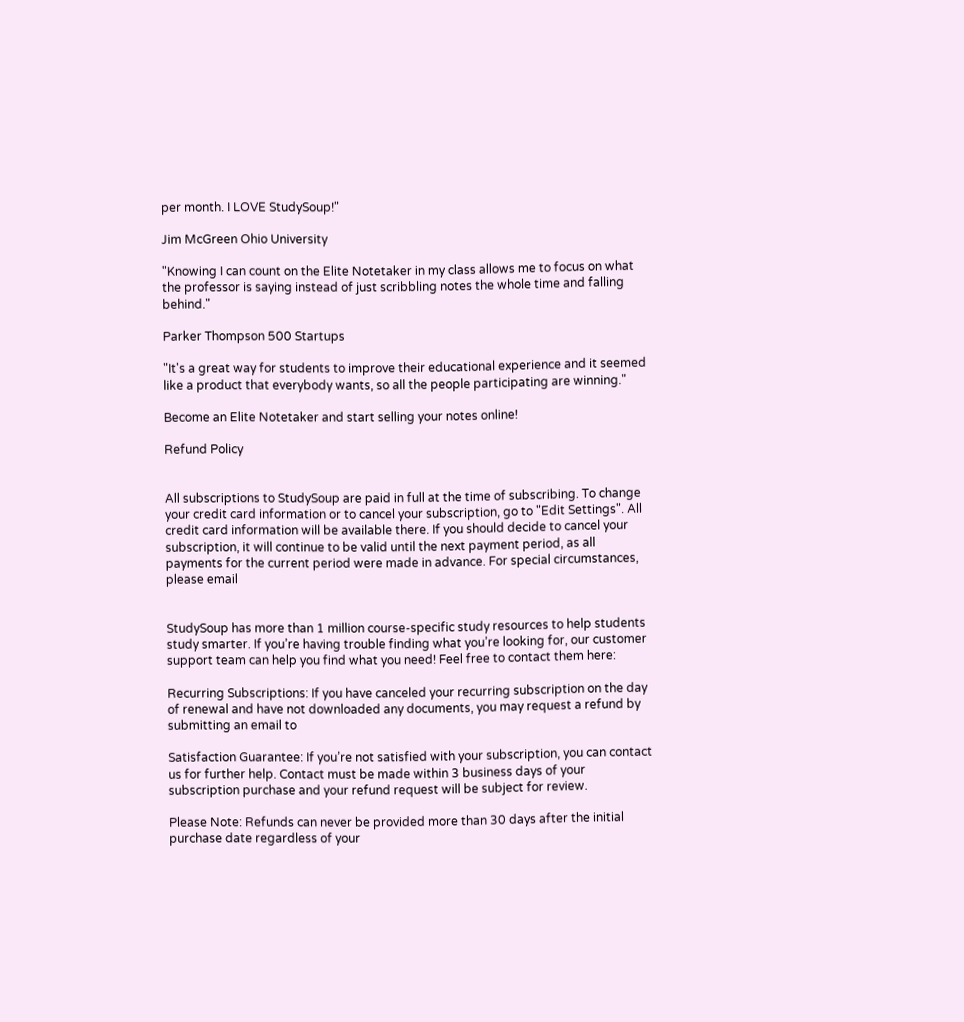per month. I LOVE StudySoup!"

Jim McGreen Ohio University

"Knowing I can count on the Elite Notetaker in my class allows me to focus on what the professor is saying instead of just scribbling notes the whole time and falling behind."

Parker Thompson 500 Startups

"It's a great way for students to improve their educational experience and it seemed like a product that everybody wants, so all the people participating are winning."

Become an Elite Notetaker and start selling your notes online!

Refund Policy


All subscriptions to StudySoup are paid in full at the time of subscribing. To change your credit card information or to cancel your subscription, go to "Edit Settings". All credit card information will be available there. If you should decide to cancel your subscription, it will continue to be valid until the next payment period, as all payments for the current period were made in advance. For special circumstances, please email


StudySoup has more than 1 million course-specific study resources to help students study smarter. If you’re having trouble finding what you’re looking for, our customer support team can help you find what you need! Feel free to contact them here:

Recurring Subscriptions: If you have canceled your recurring subscription on the day of renewal and have not downloaded any documents, you may request a refund by submitting an email to

Satisfaction Guarantee: If you’re not satisfied with your subscription, you can contact us for further help. Contact must be made within 3 business days of your subscription purchase and your refund request will be subject for review.

Please Note: Refunds can never be provided more than 30 days after the initial purchase date regardless of your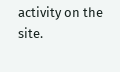activity on the site.